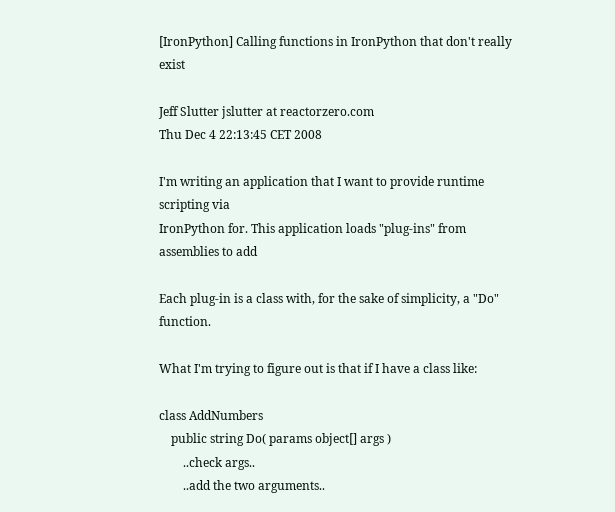[IronPython] Calling functions in IronPython that don't really exist

Jeff Slutter jslutter at reactorzero.com
Thu Dec 4 22:13:45 CET 2008

I'm writing an application that I want to provide runtime scripting via
IronPython for. This application loads "plug-ins" from assemblies to add

Each plug-in is a class with, for the sake of simplicity, a "Do" function.

What I'm trying to figure out is that if I have a class like:

class AddNumbers
    public string Do( params object[] args )
        ..check args..
        ..add the two arguments..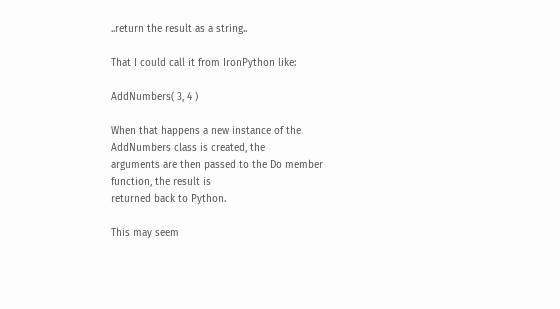..return the result as a string..

That I could call it from IronPython like:

AddNumbers( 3, 4 )

When that happens a new instance of the AddNumbers class is created, the
arguments are then passed to the Do member function, the result is
returned back to Python.

This may seem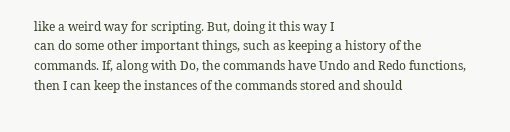like a weird way for scripting. But, doing it this way I
can do some other important things, such as keeping a history of the
commands. If, along with Do, the commands have Undo and Redo functions,
then I can keep the instances of the commands stored and should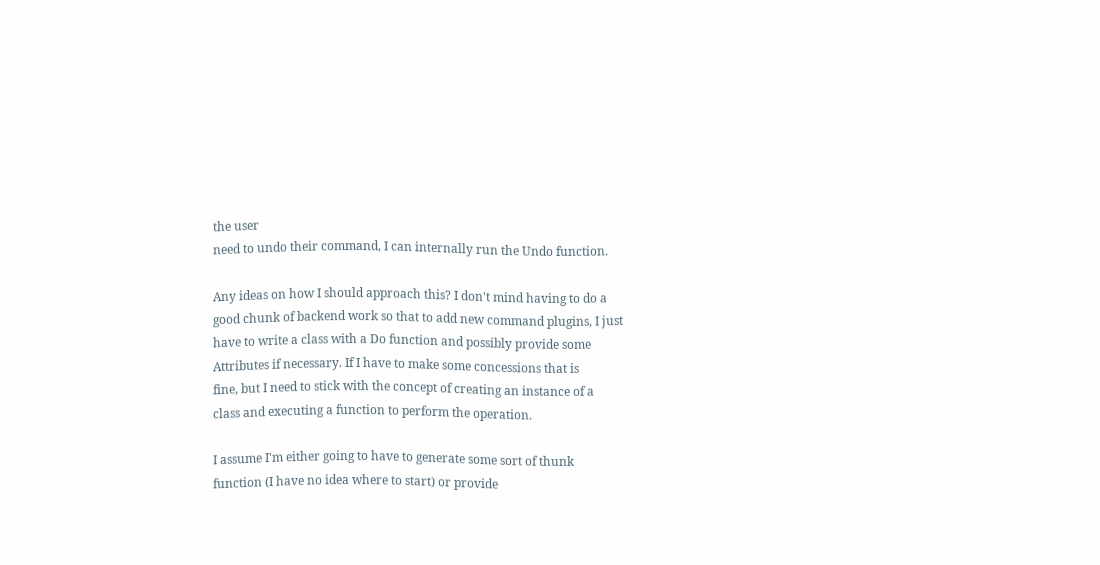the user
need to undo their command, I can internally run the Undo function.

Any ideas on how I should approach this? I don't mind having to do a
good chunk of backend work so that to add new command plugins, I just
have to write a class with a Do function and possibly provide some
Attributes if necessary. If I have to make some concessions that is
fine, but I need to stick with the concept of creating an instance of a
class and executing a function to perform the operation.

I assume I'm either going to have to generate some sort of thunk
function (I have no idea where to start) or provide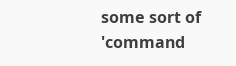some sort of
'command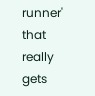runner' that really gets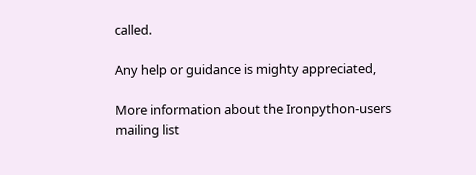called.

Any help or guidance is mighty appreciated,

More information about the Ironpython-users mailing list